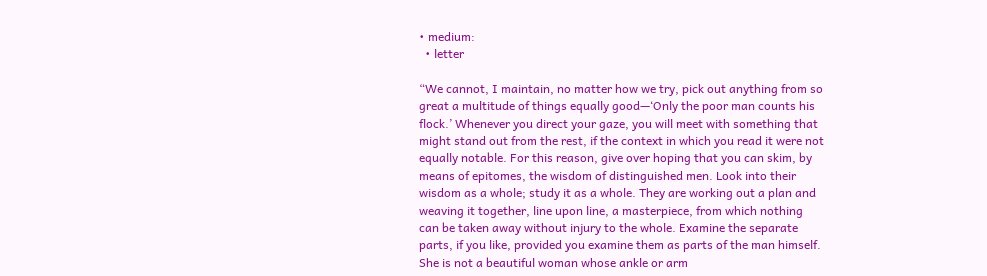• medium:
  • letter

“We cannot, I maintain, no matter how we try, pick out anything from so great a multitude of things equally good—‘Only the poor man counts his flock.’ Whenever you direct your gaze, you will meet with something that might stand out from the rest, if the context in which you read it were not equally notable. For this reason, give over hoping that you can skim, by means of epitomes, the wisdom of distinguished men. Look into their wisdom as a whole; study it as a whole. They are working out a plan and weaving it together, line upon line, a masterpiece, from which nothing can be taken away without injury to the whole. Examine the separate parts, if you like, provided you examine them as parts of the man himself. She is not a beautiful woman whose ankle or arm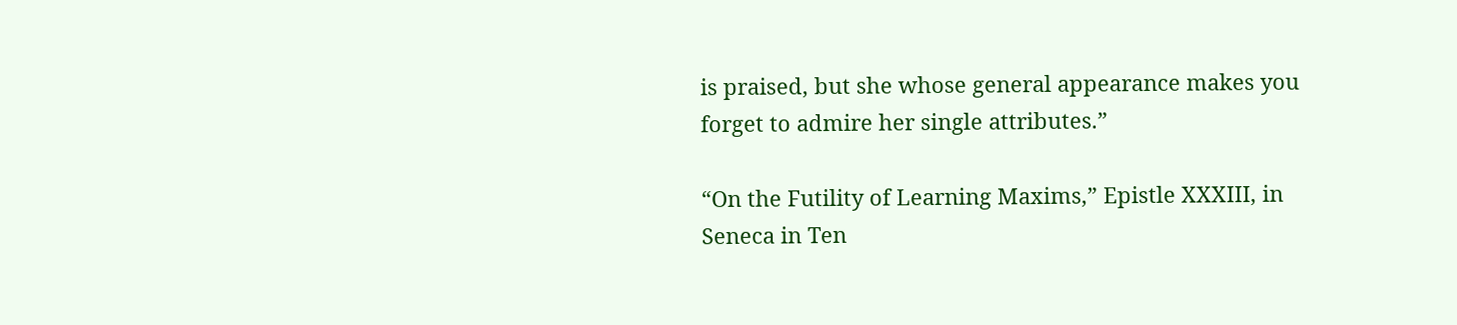is praised, but she whose general appearance makes you forget to admire her single attributes.”

“On the Futility of Learning Maxims,” Epistle XXXIII, in Seneca in Ten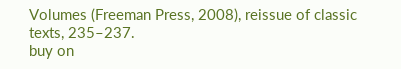Volumes (Freeman Press, 2008), reissue of classic texts, 235–237.
buy on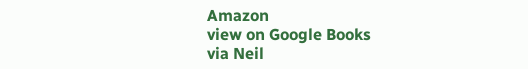Amazon
view on Google Books
via Neil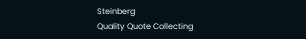Steinberg
Quality Quote Collecting